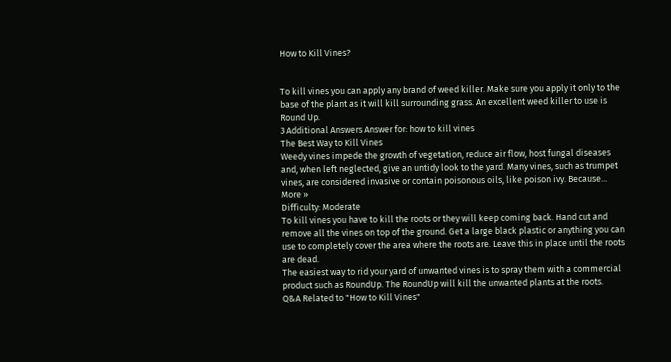How to Kill Vines?


To kill vines you can apply any brand of weed killer. Make sure you apply it only to the base of the plant as it will kill surrounding grass. An excellent weed killer to use is Round Up.
3 Additional Answers Answer for: how to kill vines
The Best Way to Kill Vines
Weedy vines impede the growth of vegetation, reduce air flow, host fungal diseases and, when left neglected, give an untidy look to the yard. Many vines, such as trumpet vines, are considered invasive or contain poisonous oils, like poison ivy. Because... More »
Difficulty: Moderate
To kill vines you have to kill the roots or they will keep coming back. Hand cut and remove all the vines on top of the ground. Get a large black plastic or anything you can use to completely cover the area where the roots are. Leave this in place until the roots are dead.
The easiest way to rid your yard of unwanted vines is to spray them with a commercial product such as RoundUp. The RoundUp will kill the unwanted plants at the roots.
Q&A Related to "How to Kill Vines"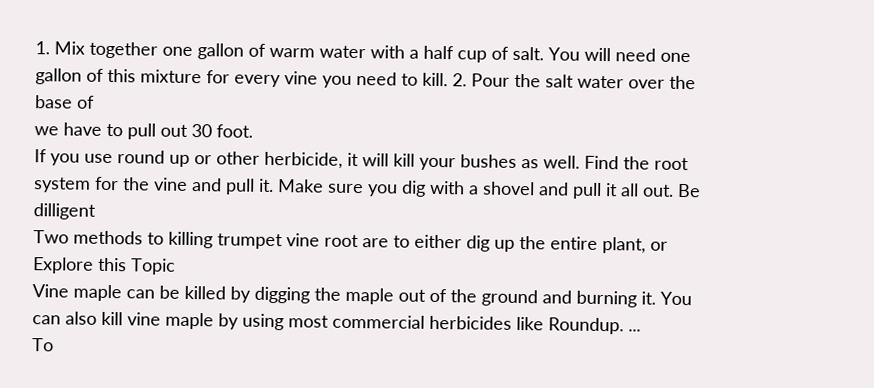1. Mix together one gallon of warm water with a half cup of salt. You will need one gallon of this mixture for every vine you need to kill. 2. Pour the salt water over the base of
we have to pull out 30 foot.
If you use round up or other herbicide, it will kill your bushes as well. Find the root system for the vine and pull it. Make sure you dig with a shovel and pull it all out. Be dilligent
Two methods to killing trumpet vine root are to either dig up the entire plant, or
Explore this Topic
Vine maple can be killed by digging the maple out of the ground and burning it. You can also kill vine maple by using most commercial herbicides like Roundup. ...
To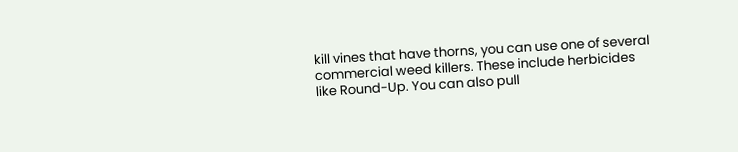kill vines that have thorns, you can use one of several commercial weed killers. These include herbicides like Round-Up. You can also pull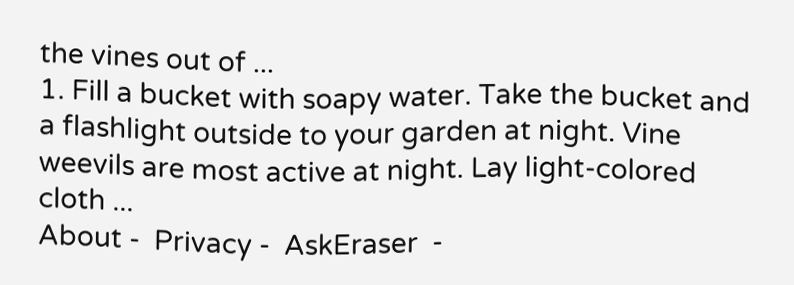the vines out of ...
1. Fill a bucket with soapy water. Take the bucket and a flashlight outside to your garden at night. Vine weevils are most active at night. Lay light-colored cloth ...
About -  Privacy -  AskEraser  -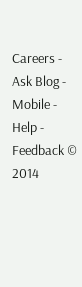Careers -  Ask Blog -  Mobile -  Help -  Feedback © 2014